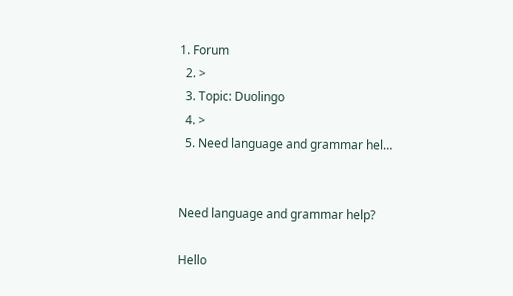1. Forum
  2. >
  3. Topic: Duolingo
  4. >
  5. Need language and grammar hel…


Need language and grammar help?

Hello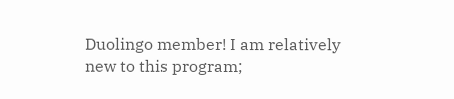Duolingo member! I am relatively new to this program;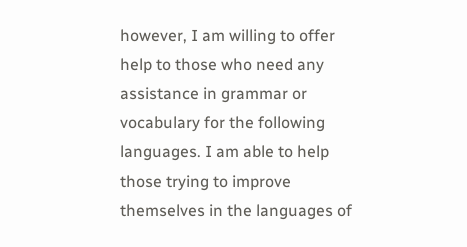however, I am willing to offer help to those who need any assistance in grammar or vocabulary for the following languages. I am able to help those trying to improve themselves in the languages of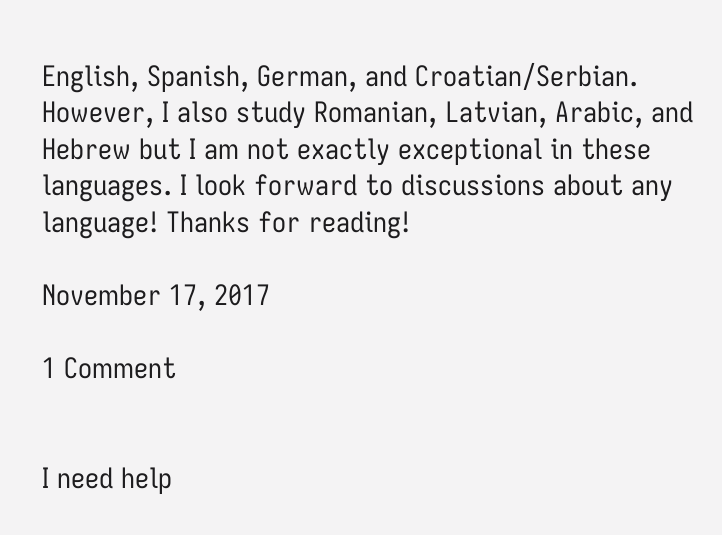English, Spanish, German, and Croatian/Serbian. However, I also study Romanian, Latvian, Arabic, and Hebrew but I am not exactly exceptional in these languages. I look forward to discussions about any language! Thanks for reading!

November 17, 2017

1 Comment


I need help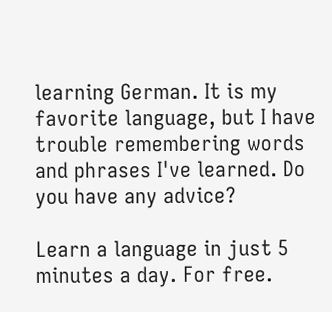learning German. It is my favorite language, but I have trouble remembering words and phrases I've learned. Do you have any advice?

Learn a language in just 5 minutes a day. For free.